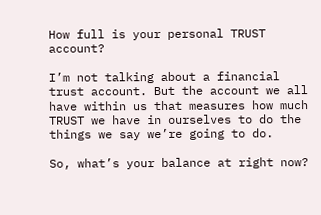How full is your personal TRUST account?

I’m not talking about a financial trust account. But the account we all have within us that measures how much TRUST we have in ourselves to do the things we say we’re going to do.

So, what’s your balance at right now?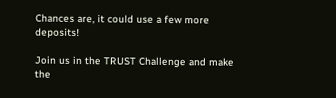Chances are, it could use a few more deposits!

Join us in the TRUST Challenge and make the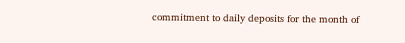commitment to daily deposits for the month of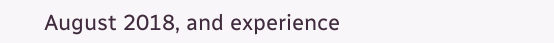August 2018, and experience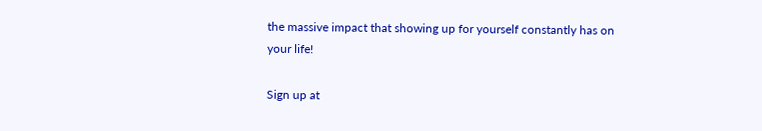the massive impact that showing up for yourself constantly has on your life!

Sign up at